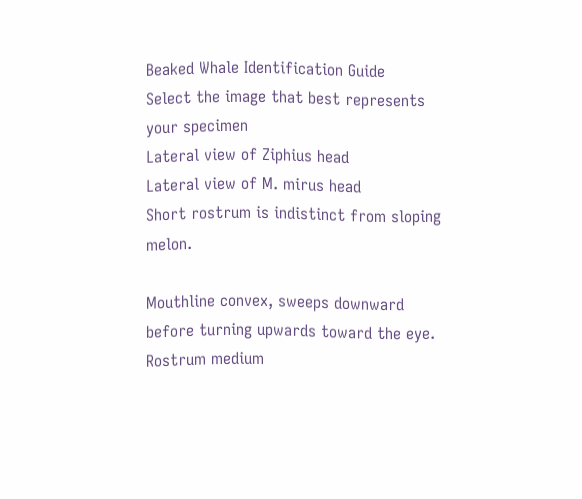Beaked Whale Identification Guide
Select the image that best represents your specimen
Lateral view of Ziphius head
Lateral view of M. mirus head
Short rostrum is indistinct from sloping melon.

Mouthline convex, sweeps downward before turning upwards toward the eye.
Rostrum medium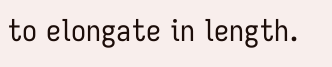to elongate in length.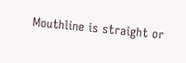Mouthline is straight or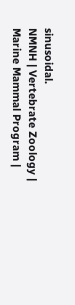sinusoidal.
NMNH | Vertebrate Zoology | Marine Mammal Program |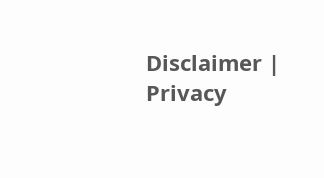Disclaimer | Privacy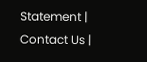Statement | Contact Us |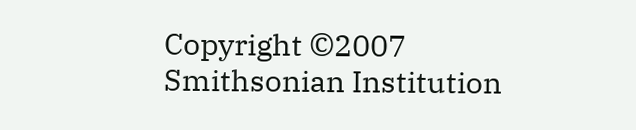Copyright ©2007 Smithsonian Institution